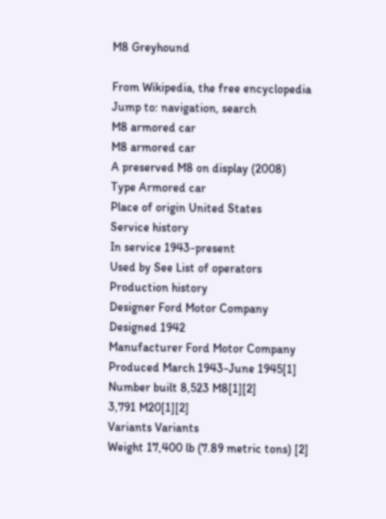M8 Greyhound

From Wikipedia, the free encyclopedia
Jump to: navigation, search
M8 armored car
M8 armored car
A preserved M8 on display (2008)
Type Armored car
Place of origin United States
Service history
In service 1943-present
Used by See List of operators
Production history
Designer Ford Motor Company
Designed 1942
Manufacturer Ford Motor Company
Produced March 1943-June 1945[1]
Number built 8,523 M8[1][2]
3,791 M20[1][2]
Variants Variants
Weight 17,400 lb (7.89 metric tons) [2]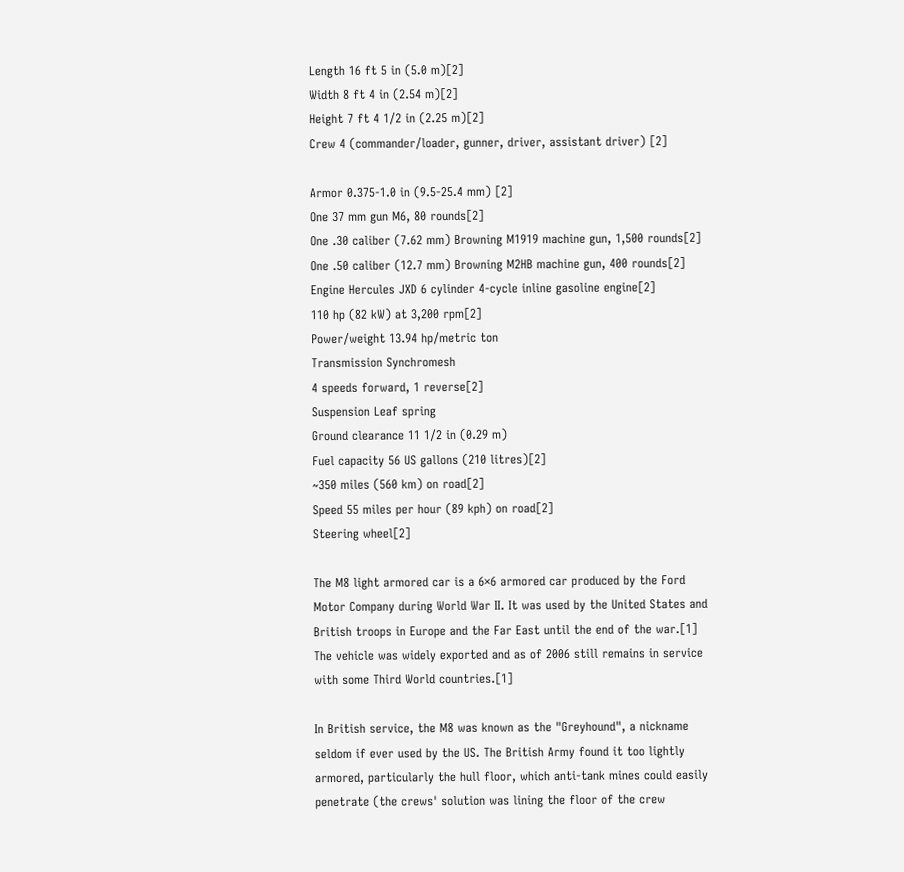Length 16 ft 5 in (5.0 m)[2]
Width 8 ft 4 in (2.54 m)[2]
Height 7 ft 4 1/2 in (2.25 m)[2]
Crew 4 (commander/loader, gunner, driver, assistant driver) [2]

Armor 0.375-1.0 in (9.5-25.4 mm) [2]
One 37 mm gun M6, 80 rounds[2]
One .30 caliber (7.62 mm) Browning M1919 machine gun, 1,500 rounds[2]
One .50 caliber (12.7 mm) Browning M2HB machine gun, 400 rounds[2]
Engine Hercules JXD 6 cylinder 4-cycle inline gasoline engine[2]
110 hp (82 kW) at 3,200 rpm[2]
Power/weight 13.94 hp/metric ton
Transmission Synchromesh
4 speeds forward, 1 reverse[2]
Suspension Leaf spring
Ground clearance 11 1/2 in (0.29 m)
Fuel capacity 56 US gallons (210 litres)[2]
~350 miles (560 km) on road[2]
Speed 55 miles per hour (89 kph) on road[2]
Steering wheel[2]

The M8 light armored car is a 6×6 armored car produced by the Ford Motor Company during World War II. It was used by the United States and British troops in Europe and the Far East until the end of the war.[1] The vehicle was widely exported and as of 2006 still remains in service with some Third World countries.[1]

In British service, the M8 was known as the "Greyhound", a nickname seldom if ever used by the US. The British Army found it too lightly armored, particularly the hull floor, which anti-tank mines could easily penetrate (the crews' solution was lining the floor of the crew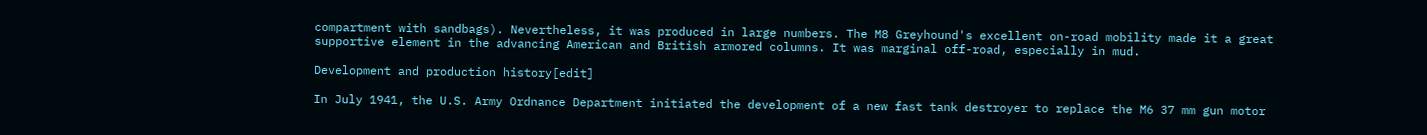compartment with sandbags). Nevertheless, it was produced in large numbers. The M8 Greyhound's excellent on-road mobility made it a great supportive element in the advancing American and British armored columns. It was marginal off-road, especially in mud.

Development and production history[edit]

In July 1941, the U.S. Army Ordnance Department initiated the development of a new fast tank destroyer to replace the M6 37 mm gun motor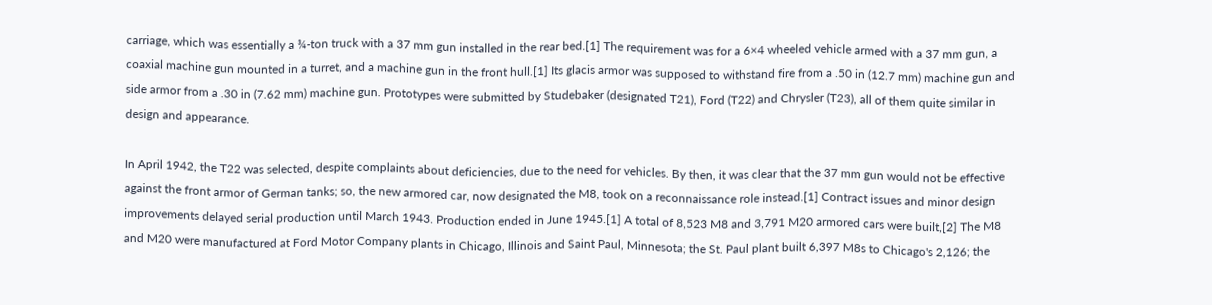carriage, which was essentially a ¾-ton truck with a 37 mm gun installed in the rear bed.[1] The requirement was for a 6×4 wheeled vehicle armed with a 37 mm gun, a coaxial machine gun mounted in a turret, and a machine gun in the front hull.[1] Its glacis armor was supposed to withstand fire from a .50 in (12.7 mm) machine gun and side armor from a .30 in (7.62 mm) machine gun. Prototypes were submitted by Studebaker (designated T21), Ford (T22) and Chrysler (T23), all of them quite similar in design and appearance.

In April 1942, the T22 was selected, despite complaints about deficiencies, due to the need for vehicles. By then, it was clear that the 37 mm gun would not be effective against the front armor of German tanks; so, the new armored car, now designated the M8, took on a reconnaissance role instead.[1] Contract issues and minor design improvements delayed serial production until March 1943. Production ended in June 1945.[1] A total of 8,523 M8 and 3,791 M20 armored cars were built,[2] The M8 and M20 were manufactured at Ford Motor Company plants in Chicago, Illinois and Saint Paul, Minnesota; the St. Paul plant built 6,397 M8s to Chicago's 2,126; the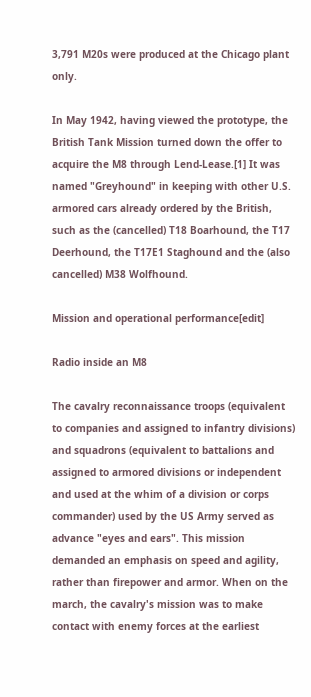3,791 M20s were produced at the Chicago plant only.

In May 1942, having viewed the prototype, the British Tank Mission turned down the offer to acquire the M8 through Lend-Lease.[1] It was named "Greyhound" in keeping with other U.S. armored cars already ordered by the British, such as the (cancelled) T18 Boarhound, the T17 Deerhound, the T17E1 Staghound and the (also cancelled) M38 Wolfhound.

Mission and operational performance[edit]

Radio inside an M8

The cavalry reconnaissance troops (equivalent to companies and assigned to infantry divisions) and squadrons (equivalent to battalions and assigned to armored divisions or independent and used at the whim of a division or corps commander) used by the US Army served as advance "eyes and ears". This mission demanded an emphasis on speed and agility, rather than firepower and armor. When on the march, the cavalry's mission was to make contact with enemy forces at the earliest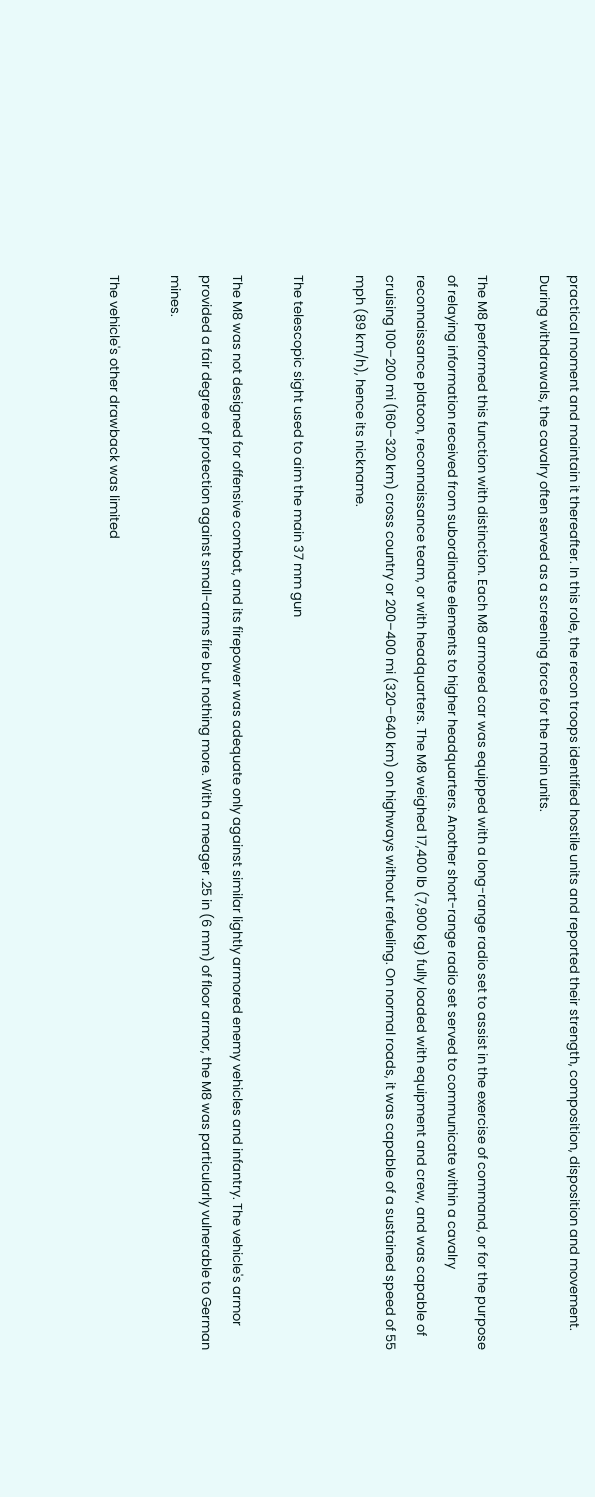practical moment and maintain it thereafter. In this role, the recon troops identified hostile units and reported their strength, composition, disposition and movement. During withdrawals, the cavalry often served as a screening force for the main units.

The M8 performed this function with distinction. Each M8 armored car was equipped with a long-range radio set to assist in the exercise of command, or for the purpose of relaying information received from subordinate elements to higher headquarters. Another short-range radio set served to communicate within a cavalry reconnaissance platoon, reconnaissance team, or with headquarters. The M8 weighed 17,400 lb (7,900 kg) fully loaded with equipment and crew, and was capable of cruising 100–200 mi (160–320 km) cross country or 200–400 mi (320–640 km) on highways without refueling. On normal roads, it was capable of a sustained speed of 55 mph (89 km/h), hence its nickname.

The telescopic sight used to aim the main 37 mm gun

The M8 was not designed for offensive combat, and its firepower was adequate only against similar lightly armored enemy vehicles and infantry. The vehicle's armor provided a fair degree of protection against small-arms fire but nothing more. With a meager .25 in (6 mm) of floor armor, the M8 was particularly vulnerable to German mines.

The vehicle's other drawback was limited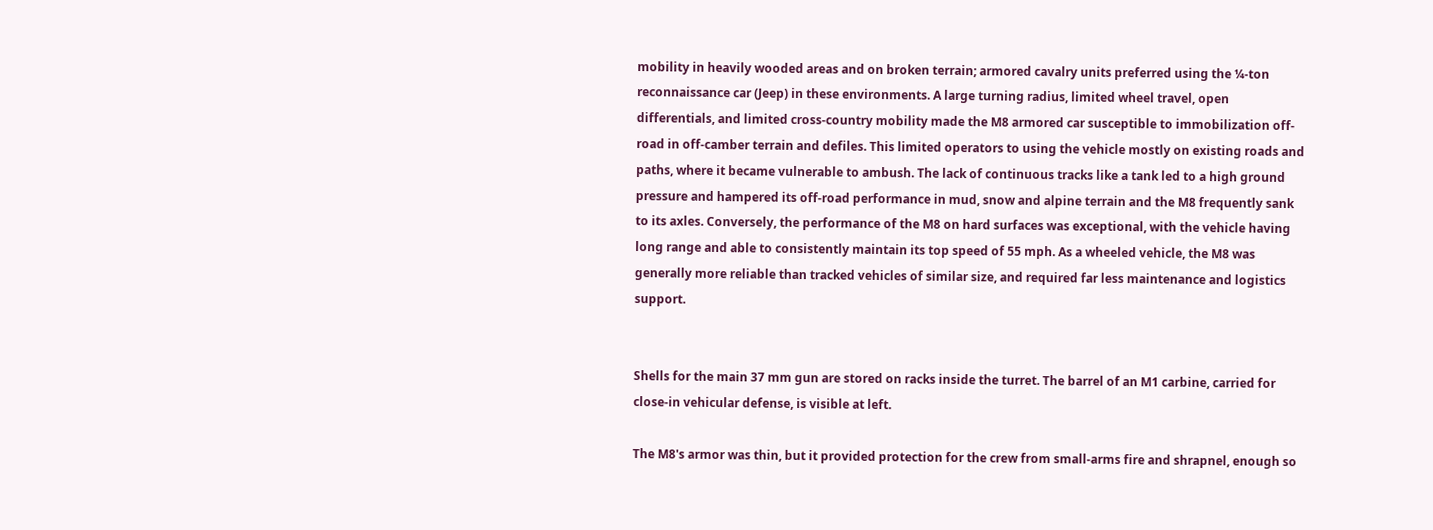mobility in heavily wooded areas and on broken terrain; armored cavalry units preferred using the ¼-ton reconnaissance car (Jeep) in these environments. A large turning radius, limited wheel travel, open differentials, and limited cross-country mobility made the M8 armored car susceptible to immobilization off-road in off-camber terrain and defiles. This limited operators to using the vehicle mostly on existing roads and paths, where it became vulnerable to ambush. The lack of continuous tracks like a tank led to a high ground pressure and hampered its off-road performance in mud, snow and alpine terrain and the M8 frequently sank to its axles. Conversely, the performance of the M8 on hard surfaces was exceptional, with the vehicle having long range and able to consistently maintain its top speed of 55 mph. As a wheeled vehicle, the M8 was generally more reliable than tracked vehicles of similar size, and required far less maintenance and logistics support.


Shells for the main 37 mm gun are stored on racks inside the turret. The barrel of an M1 carbine, carried for close-in vehicular defense, is visible at left.

The M8's armor was thin, but it provided protection for the crew from small-arms fire and shrapnel, enough so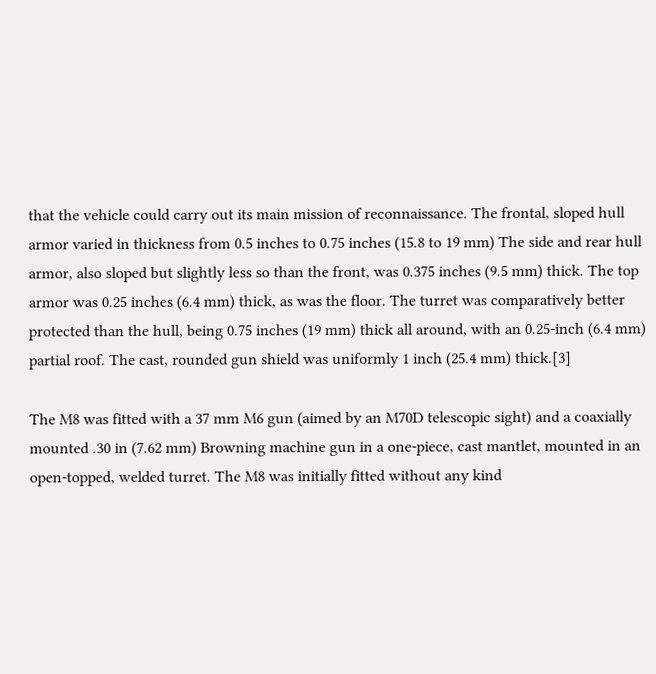that the vehicle could carry out its main mission of reconnaissance. The frontal, sloped hull armor varied in thickness from 0.5 inches to 0.75 inches (15.8 to 19 mm) The side and rear hull armor, also sloped but slightly less so than the front, was 0.375 inches (9.5 mm) thick. The top armor was 0.25 inches (6.4 mm) thick, as was the floor. The turret was comparatively better protected than the hull, being 0.75 inches (19 mm) thick all around, with an 0.25-inch (6.4 mm) partial roof. The cast, rounded gun shield was uniformly 1 inch (25.4 mm) thick.[3]

The M8 was fitted with a 37 mm M6 gun (aimed by an M70D telescopic sight) and a coaxially mounted .30 in (7.62 mm) Browning machine gun in a one-piece, cast mantlet, mounted in an open-topped, welded turret. The M8 was initially fitted without any kind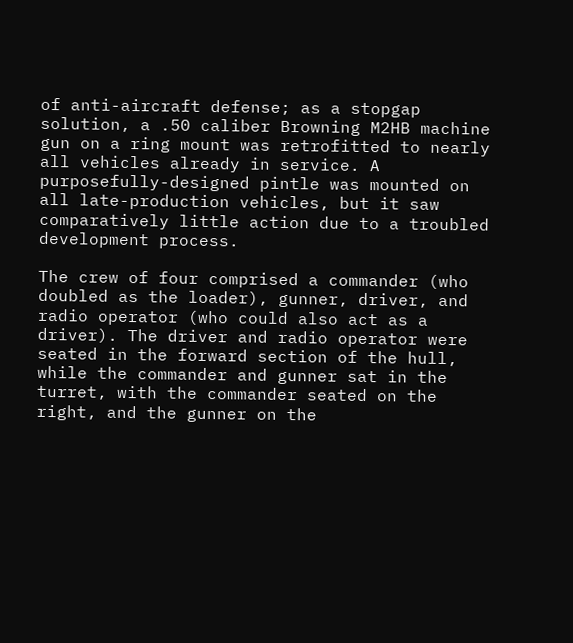of anti-aircraft defense; as a stopgap solution, a .50 caliber Browning M2HB machine gun on a ring mount was retrofitted to nearly all vehicles already in service. A purposefully-designed pintle was mounted on all late-production vehicles, but it saw comparatively little action due to a troubled development process.

The crew of four comprised a commander (who doubled as the loader), gunner, driver, and radio operator (who could also act as a driver). The driver and radio operator were seated in the forward section of the hull, while the commander and gunner sat in the turret, with the commander seated on the right, and the gunner on the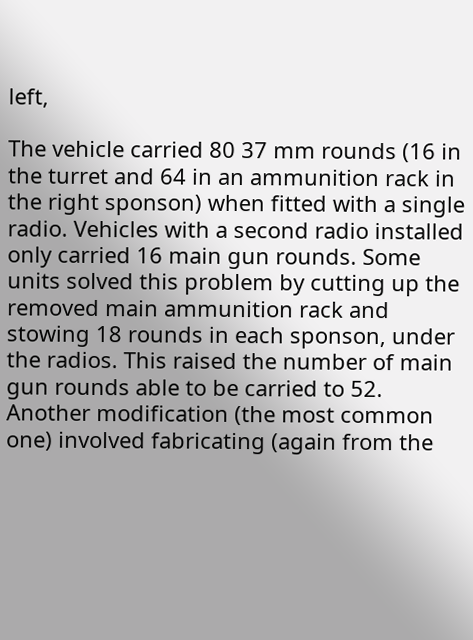left,

The vehicle carried 80 37 mm rounds (16 in the turret and 64 in an ammunition rack in the right sponson) when fitted with a single radio. Vehicles with a second radio installed only carried 16 main gun rounds. Some units solved this problem by cutting up the removed main ammunition rack and stowing 18 rounds in each sponson, under the radios. This raised the number of main gun rounds able to be carried to 52. Another modification (the most common one) involved fabricating (again from the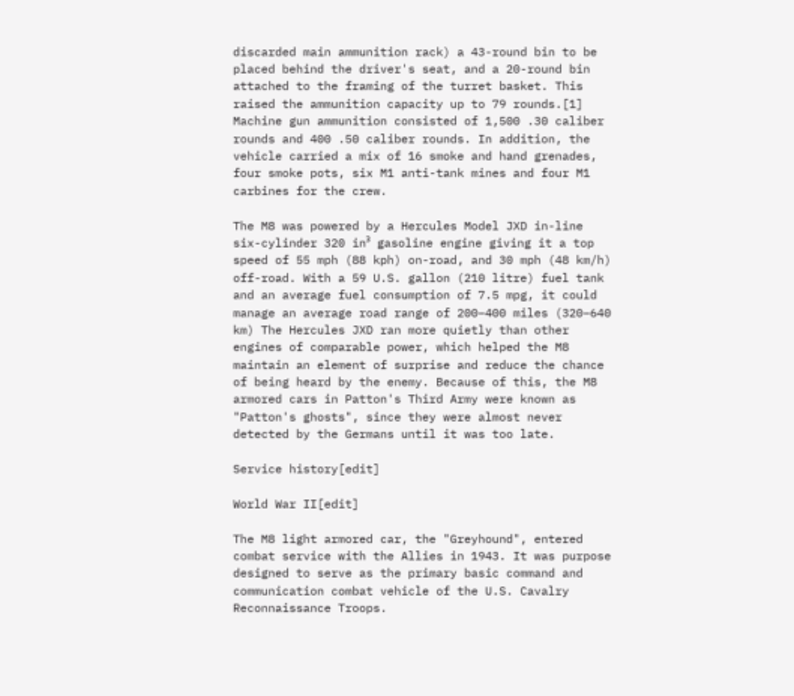discarded main ammunition rack) a 43-round bin to be placed behind the driver's seat, and a 20-round bin attached to the framing of the turret basket. This raised the ammunition capacity up to 79 rounds.[1] Machine gun ammunition consisted of 1,500 .30 caliber rounds and 400 .50 caliber rounds. In addition, the vehicle carried a mix of 16 smoke and hand grenades, four smoke pots, six M1 anti-tank mines and four M1 carbines for the crew.

The M8 was powered by a Hercules Model JXD in-line six-cylinder 320 in³ gasoline engine giving it a top speed of 55 mph (88 kph) on-road, and 30 mph (48 km/h) off-road. With a 59 U.S. gallon (210 litre) fuel tank and an average fuel consumption of 7.5 mpg, it could manage an average road range of 200–400 miles (320–640 km) The Hercules JXD ran more quietly than other engines of comparable power, which helped the M8 maintain an element of surprise and reduce the chance of being heard by the enemy. Because of this, the M8 armored cars in Patton's Third Army were known as "Patton's ghosts", since they were almost never detected by the Germans until it was too late.

Service history[edit]

World War II[edit]

The M8 light armored car, the "Greyhound", entered combat service with the Allies in 1943. It was purpose designed to serve as the primary basic command and communication combat vehicle of the U.S. Cavalry Reconnaissance Troops.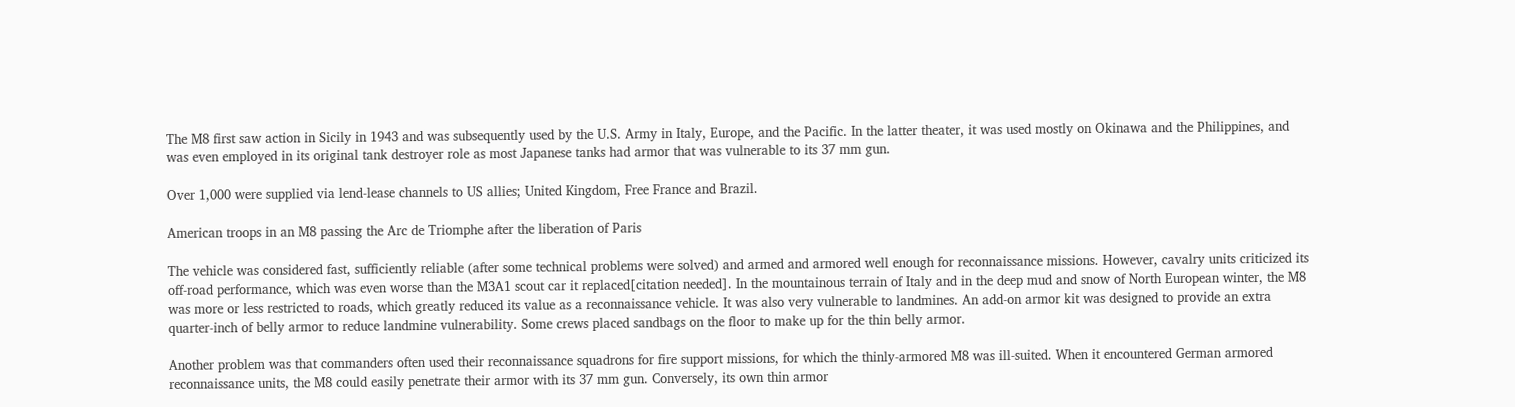The M8 first saw action in Sicily in 1943 and was subsequently used by the U.S. Army in Italy, Europe, and the Pacific. In the latter theater, it was used mostly on Okinawa and the Philippines, and was even employed in its original tank destroyer role as most Japanese tanks had armor that was vulnerable to its 37 mm gun.

Over 1,000 were supplied via lend-lease channels to US allies; United Kingdom, Free France and Brazil.

American troops in an M8 passing the Arc de Triomphe after the liberation of Paris

The vehicle was considered fast, sufficiently reliable (after some technical problems were solved) and armed and armored well enough for reconnaissance missions. However, cavalry units criticized its off-road performance, which was even worse than the M3A1 scout car it replaced[citation needed]. In the mountainous terrain of Italy and in the deep mud and snow of North European winter, the M8 was more or less restricted to roads, which greatly reduced its value as a reconnaissance vehicle. It was also very vulnerable to landmines. An add-on armor kit was designed to provide an extra quarter-inch of belly armor to reduce landmine vulnerability. Some crews placed sandbags on the floor to make up for the thin belly armor.

Another problem was that commanders often used their reconnaissance squadrons for fire support missions, for which the thinly-armored M8 was ill-suited. When it encountered German armored reconnaissance units, the M8 could easily penetrate their armor with its 37 mm gun. Conversely, its own thin armor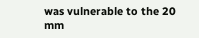was vulnerable to the 20 mm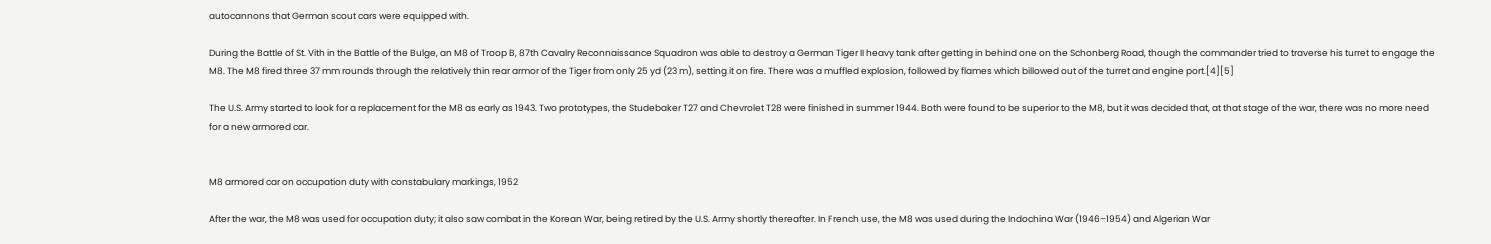autocannons that German scout cars were equipped with.

During the Battle of St. Vith in the Battle of the Bulge, an M8 of Troop B, 87th Cavalry Reconnaissance Squadron was able to destroy a German Tiger II heavy tank after getting in behind one on the Schonberg Road, though the commander tried to traverse his turret to engage the M8. The M8 fired three 37 mm rounds through the relatively thin rear armor of the Tiger from only 25 yd (23 m), setting it on fire. There was a muffled explosion, followed by flames which billowed out of the turret and engine port.[4][5]

The U.S. Army started to look for a replacement for the M8 as early as 1943. Two prototypes, the Studebaker T27 and Chevrolet T28 were finished in summer 1944. Both were found to be superior to the M8, but it was decided that, at that stage of the war, there was no more need for a new armored car.


M8 armored car on occupation duty with constabulary markings, 1952

After the war, the M8 was used for occupation duty; it also saw combat in the Korean War, being retired by the U.S. Army shortly thereafter. In French use, the M8 was used during the Indochina War (1946–1954) and Algerian War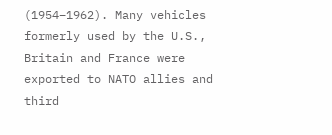(1954–1962). Many vehicles formerly used by the U.S., Britain and France were exported to NATO allies and third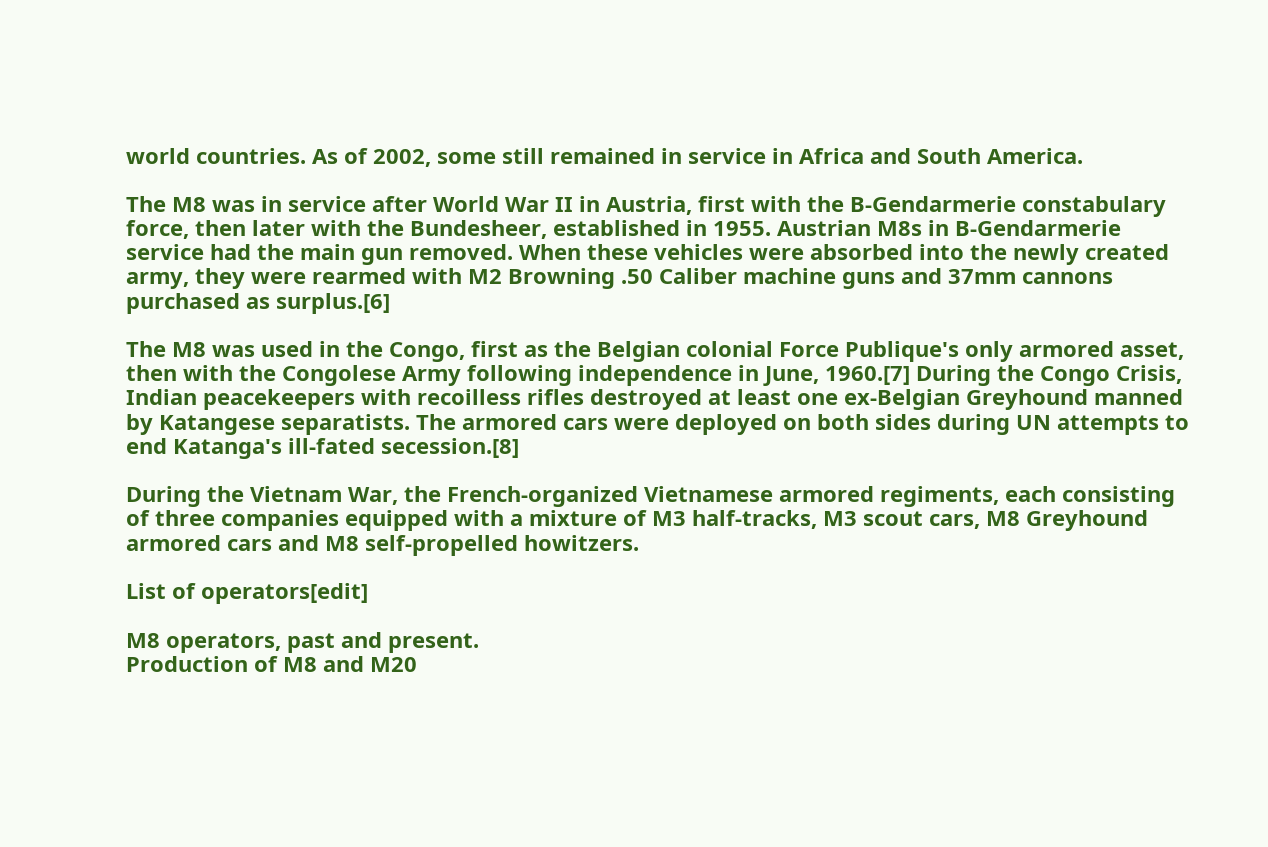world countries. As of 2002, some still remained in service in Africa and South America.

The M8 was in service after World War II in Austria, first with the B-Gendarmerie constabulary force, then later with the Bundesheer, established in 1955. Austrian M8s in B-Gendarmerie service had the main gun removed. When these vehicles were absorbed into the newly created army, they were rearmed with M2 Browning .50 Caliber machine guns and 37mm cannons purchased as surplus.[6]

The M8 was used in the Congo, first as the Belgian colonial Force Publique's only armored asset, then with the Congolese Army following independence in June, 1960.[7] During the Congo Crisis, Indian peacekeepers with recoilless rifles destroyed at least one ex-Belgian Greyhound manned by Katangese separatists. The armored cars were deployed on both sides during UN attempts to end Katanga's ill-fated secession.[8]

During the Vietnam War, the French-organized Vietnamese armored regiments, each consisting of three companies equipped with a mixture of M3 half-tracks, M3 scout cars, M8 Greyhound armored cars and M8 self-propelled howitzers.

List of operators[edit]

M8 operators, past and present.
Production of M8 and M20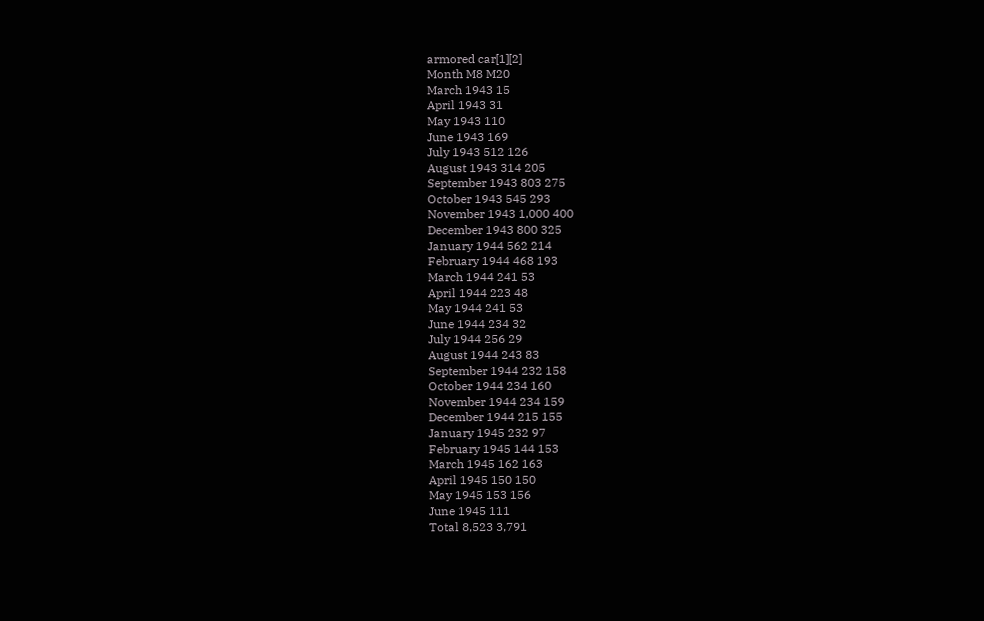armored car[1][2]
Month M8 M20
March 1943 15
April 1943 31
May 1943 110
June 1943 169
July 1943 512 126
August 1943 314 205
September 1943 803 275
October 1943 545 293
November 1943 1,000 400
December 1943 800 325
January 1944 562 214
February 1944 468 193
March 1944 241 53
April 1944 223 48
May 1944 241 53
June 1944 234 32
July 1944 256 29
August 1944 243 83
September 1944 232 158
October 1944 234 160
November 1944 234 159
December 1944 215 155
January 1945 232 97
February 1945 144 153
March 1945 162 163
April 1945 150 150
May 1945 153 156
June 1945 111
Total 8,523 3,791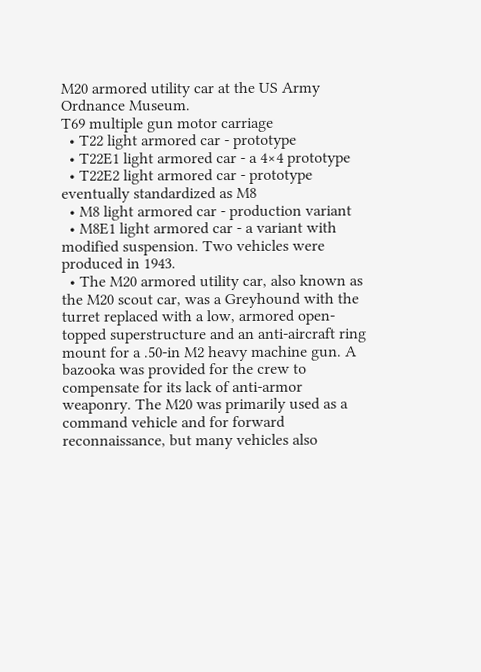M20 armored utility car at the US Army Ordnance Museum.
T69 multiple gun motor carriage
  • T22 light armored car - prototype
  • T22E1 light armored car - a 4×4 prototype
  • T22E2 light armored car - prototype eventually standardized as M8
  • M8 light armored car - production variant
  • M8E1 light armored car - a variant with modified suspension. Two vehicles were produced in 1943.
  • The M20 armored utility car, also known as the M20 scout car, was a Greyhound with the turret replaced with a low, armored open-topped superstructure and an anti-aircraft ring mount for a .50-in M2 heavy machine gun. A bazooka was provided for the crew to compensate for its lack of anti-armor weaponry. The M20 was primarily used as a command vehicle and for forward reconnaissance, but many vehicles also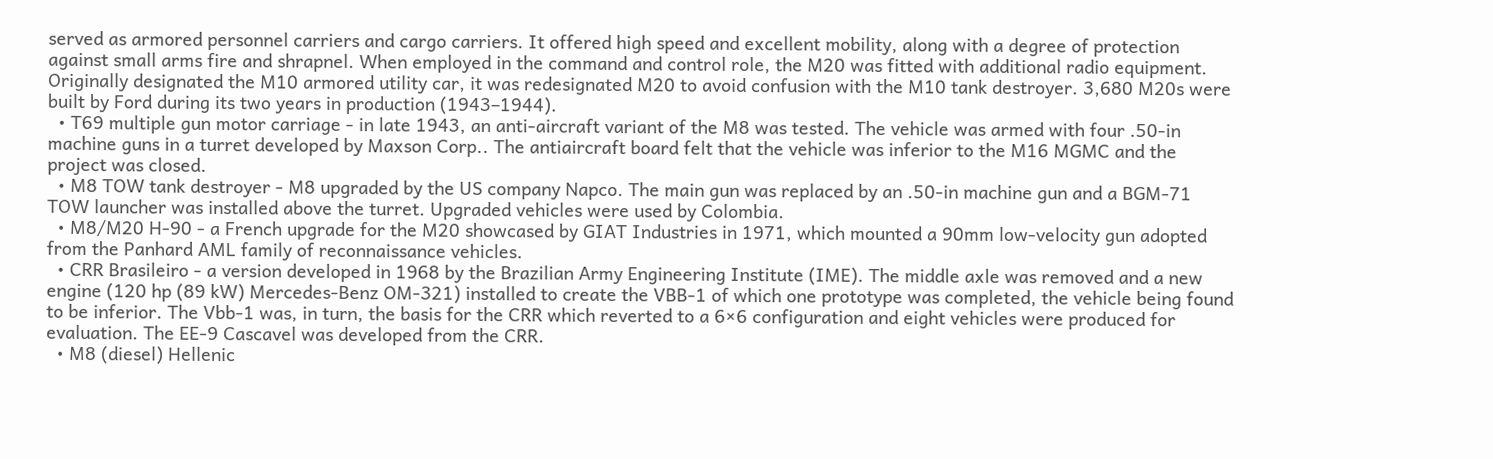served as armored personnel carriers and cargo carriers. It offered high speed and excellent mobility, along with a degree of protection against small arms fire and shrapnel. When employed in the command and control role, the M20 was fitted with additional radio equipment. Originally designated the M10 armored utility car, it was redesignated M20 to avoid confusion with the M10 tank destroyer. 3,680 M20s were built by Ford during its two years in production (1943–1944).
  • T69 multiple gun motor carriage - in late 1943, an anti-aircraft variant of the M8 was tested. The vehicle was armed with four .50-in machine guns in a turret developed by Maxson Corp.. The antiaircraft board felt that the vehicle was inferior to the M16 MGMC and the project was closed.
  • M8 TOW tank destroyer - M8 upgraded by the US company Napco. The main gun was replaced by an .50-in machine gun and a BGM-71 TOW launcher was installed above the turret. Upgraded vehicles were used by Colombia.
  • M8/M20 H-90 - a French upgrade for the M20 showcased by GIAT Industries in 1971, which mounted a 90mm low-velocity gun adopted from the Panhard AML family of reconnaissance vehicles.
  • CRR Brasileiro - a version developed in 1968 by the Brazilian Army Engineering Institute (IME). The middle axle was removed and a new engine (120 hp (89 kW) Mercedes-Benz OM-321) installed to create the VBB-1 of which one prototype was completed, the vehicle being found to be inferior. The Vbb-1 was, in turn, the basis for the CRR which reverted to a 6×6 configuration and eight vehicles were produced for evaluation. The EE-9 Cascavel was developed from the CRR.
  • M8 (diesel) Hellenic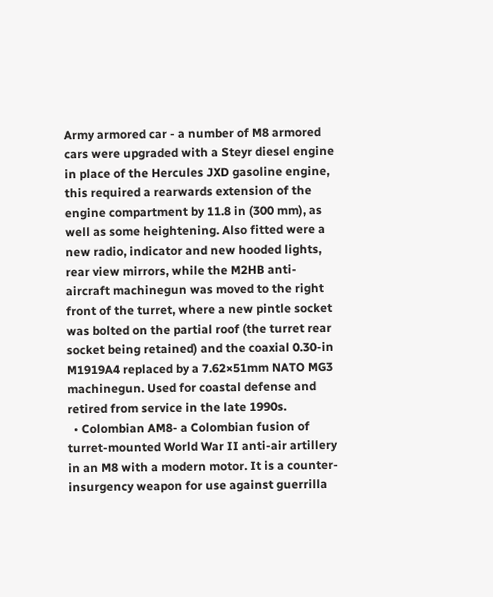Army armored car - a number of M8 armored cars were upgraded with a Steyr diesel engine in place of the Hercules JXD gasoline engine, this required a rearwards extension of the engine compartment by 11.8 in (300 mm), as well as some heightening. Also fitted were a new radio, indicator and new hooded lights, rear view mirrors, while the M2HB anti-aircraft machinegun was moved to the right front of the turret, where a new pintle socket was bolted on the partial roof (the turret rear socket being retained) and the coaxial 0.30-in M1919A4 replaced by a 7.62×51mm NATO MG3 machinegun. Used for coastal defense and retired from service in the late 1990s.
  • Colombian AM8- a Colombian fusion of turret-mounted World War II anti-air artillery in an M8 with a modern motor. It is a counter-insurgency weapon for use against guerrilla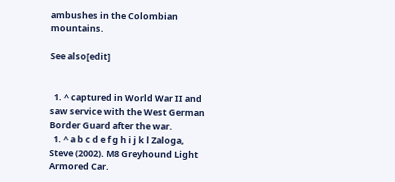ambushes in the Colombian mountains.

See also[edit]


  1. ^ captured in World War II and saw service with the West German Border Guard after the war.
  1. ^ a b c d e f g h i j k l Zaloga, Steve (2002). M8 Greyhound Light Armored Car.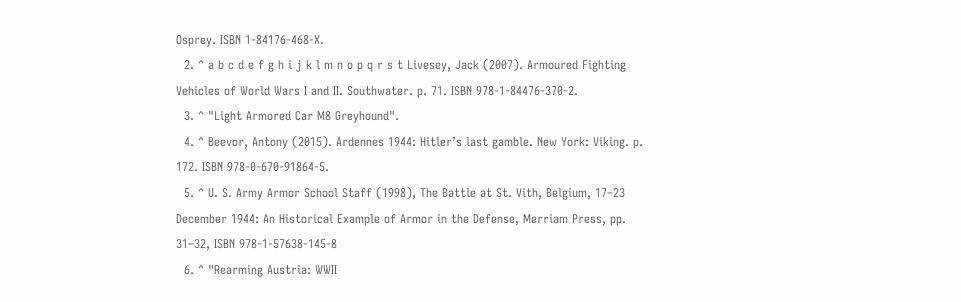Osprey. ISBN 1-84176-468-X.
  2. ^ a b c d e f g h i j k l m n o p q r s t Livesey, Jack (2007). Armoured Fighting Vehicles of World Wars I and II. Southwater. p. 71. ISBN 978-1-84476-370-2.
  3. ^ "Light Armored Car M8 Greyhound".
  4. ^ Beevor, Antony (2015). Ardennes 1944: Hitler’s last gamble. New York: Viking. p. 172. ISBN 978-0-670-91864-5.
  5. ^ U. S. Army Armor School Staff (1998), The Battle at St. Vith, Belgium, 17–23 December 1944: An Historical Example of Armor in the Defense, Merriam Press, pp. 31–32, ISBN 978-1-57638-145-8
  6. ^ "Rearming Austria: WWII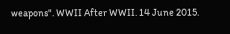weapons". WWII After WWII. 14 June 2015.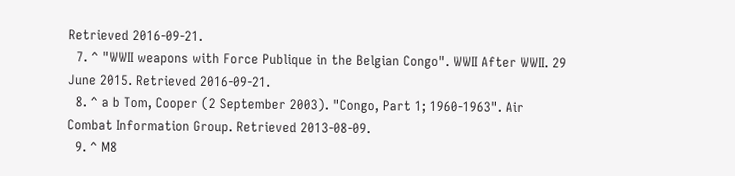Retrieved 2016-09-21.
  7. ^ "WWII weapons with Force Publique in the Belgian Congo". WWII After WWII. 29 June 2015. Retrieved 2016-09-21.
  8. ^ a b Tom, Cooper (2 September 2003). "Congo, Part 1; 1960-1963". Air Combat Information Group. Retrieved 2013-08-09.
  9. ^ M8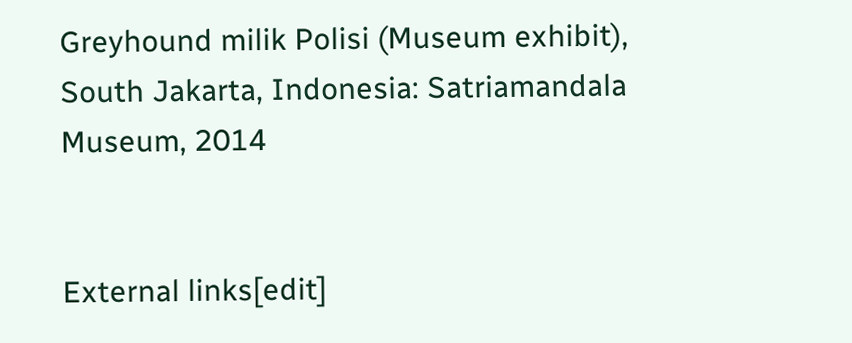Greyhound milik Polisi (Museum exhibit), South Jakarta, Indonesia: Satriamandala Museum, 2014


External links[edit]